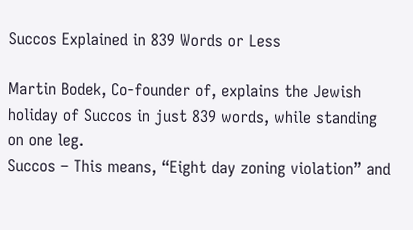Succos Explained in 839 Words or Less

Martin Bodek, Co-founder of, explains the Jewish holiday of Succos in just 839 words, while standing on one leg.
Succos – This means, “Eight day zoning violation” and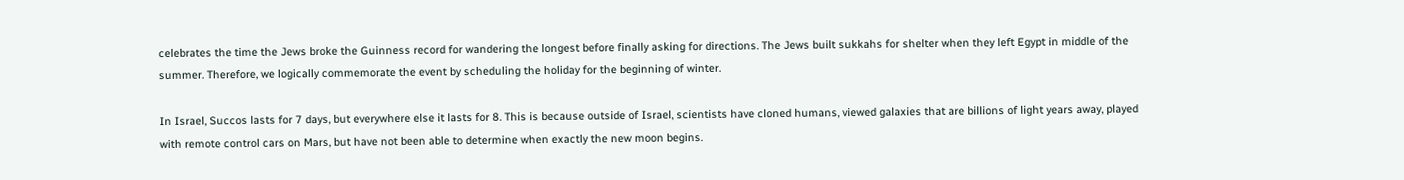celebrates the time the Jews broke the Guinness record for wandering the longest before finally asking for directions. The Jews built sukkahs for shelter when they left Egypt in middle of the summer. Therefore, we logically commemorate the event by scheduling the holiday for the beginning of winter.

In Israel, Succos lasts for 7 days, but everywhere else it lasts for 8. This is because outside of Israel, scientists have cloned humans, viewed galaxies that are billions of light years away, played with remote control cars on Mars, but have not been able to determine when exactly the new moon begins.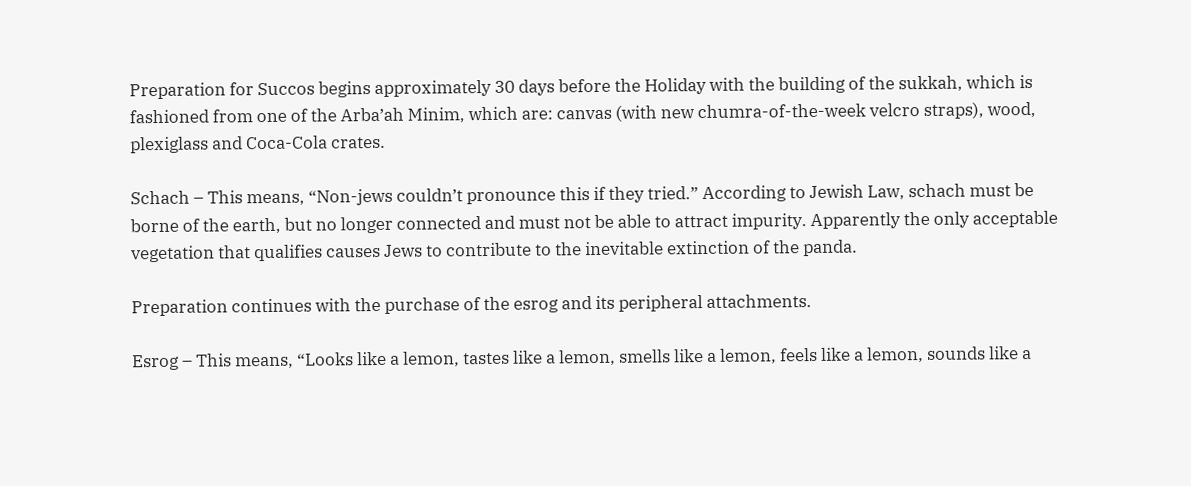Preparation for Succos begins approximately 30 days before the Holiday with the building of the sukkah, which is fashioned from one of the Arba’ah Minim, which are: canvas (with new chumra-of-the-week velcro straps), wood, plexiglass and Coca-Cola crates.

Schach – This means, “Non-jews couldn’t pronounce this if they tried.” According to Jewish Law, schach must be borne of the earth, but no longer connected and must not be able to attract impurity. Apparently the only acceptable vegetation that qualifies causes Jews to contribute to the inevitable extinction of the panda.

Preparation continues with the purchase of the esrog and its peripheral attachments.

Esrog – This means, “Looks like a lemon, tastes like a lemon, smells like a lemon, feels like a lemon, sounds like a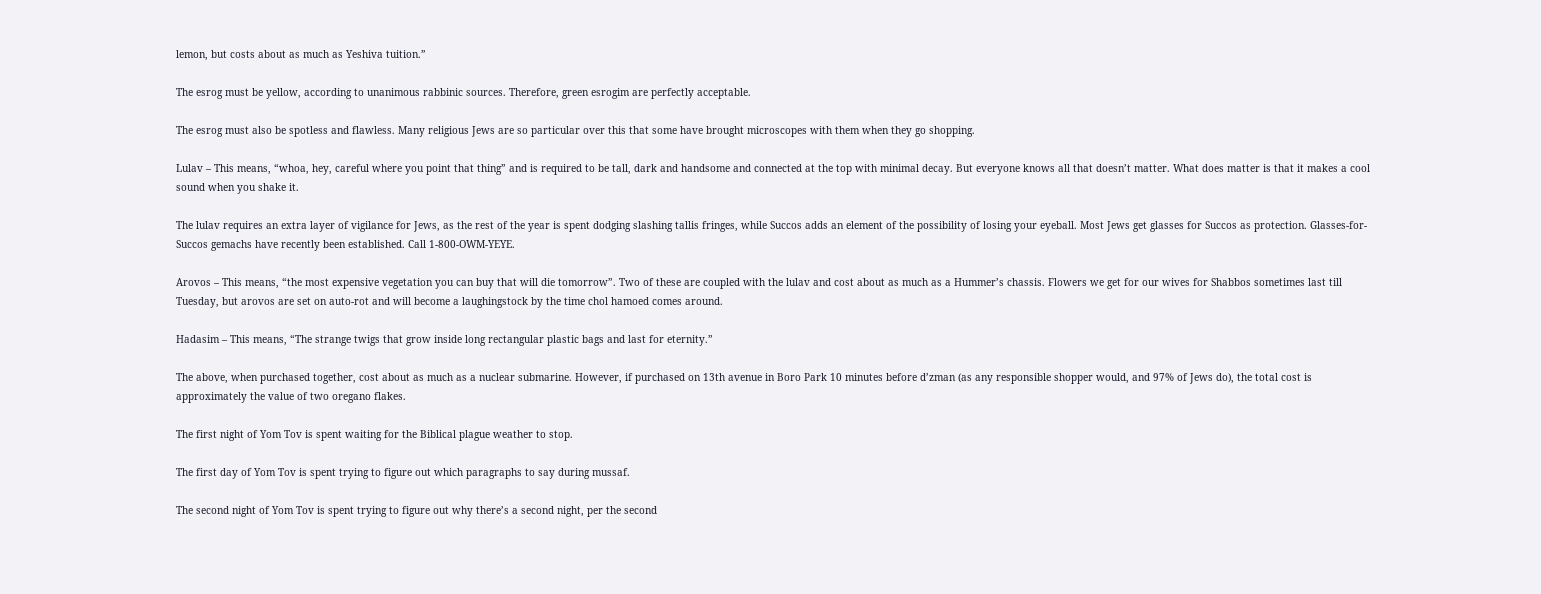lemon, but costs about as much as Yeshiva tuition.”

The esrog must be yellow, according to unanimous rabbinic sources. Therefore, green esrogim are perfectly acceptable.

The esrog must also be spotless and flawless. Many religious Jews are so particular over this that some have brought microscopes with them when they go shopping.

Lulav – This means, “whoa, hey, careful where you point that thing” and is required to be tall, dark and handsome and connected at the top with minimal decay. But everyone knows all that doesn’t matter. What does matter is that it makes a cool sound when you shake it.

The lulav requires an extra layer of vigilance for Jews, as the rest of the year is spent dodging slashing tallis fringes, while Succos adds an element of the possibility of losing your eyeball. Most Jews get glasses for Succos as protection. Glasses-for-Succos gemachs have recently been established. Call 1-800-OWM-YEYE.

Arovos – This means, “the most expensive vegetation you can buy that will die tomorrow”. Two of these are coupled with the lulav and cost about as much as a Hummer’s chassis. Flowers we get for our wives for Shabbos sometimes last till Tuesday, but arovos are set on auto-rot and will become a laughingstock by the time chol hamoed comes around.

Hadasim – This means, “The strange twigs that grow inside long rectangular plastic bags and last for eternity.”

The above, when purchased together, cost about as much as a nuclear submarine. However, if purchased on 13th avenue in Boro Park 10 minutes before d’zman (as any responsible shopper would, and 97% of Jews do), the total cost is approximately the value of two oregano flakes.

The first night of Yom Tov is spent waiting for the Biblical plague weather to stop.

The first day of Yom Tov is spent trying to figure out which paragraphs to say during mussaf.

The second night of Yom Tov is spent trying to figure out why there’s a second night, per the second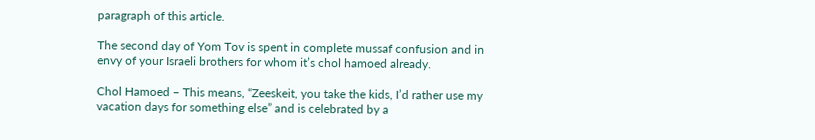paragraph of this article.

The second day of Yom Tov is spent in complete mussaf confusion and in envy of your Israeli brothers for whom it’s chol hamoed already.

Chol Hamoed – This means, “Zeeskeit, you take the kids, I’d rather use my vacation days for something else” and is celebrated by a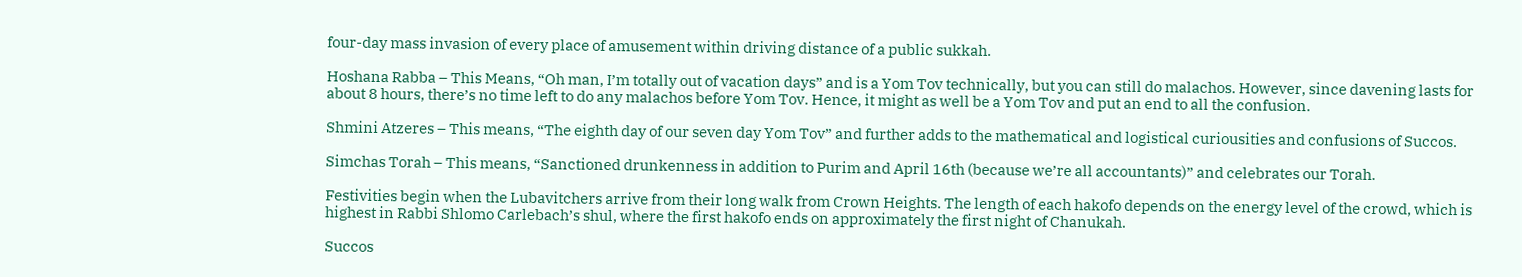four-day mass invasion of every place of amusement within driving distance of a public sukkah.

Hoshana Rabba – This Means, “Oh man, I’m totally out of vacation days” and is a Yom Tov technically, but you can still do malachos. However, since davening lasts for about 8 hours, there’s no time left to do any malachos before Yom Tov. Hence, it might as well be a Yom Tov and put an end to all the confusion.

Shmini Atzeres – This means, “The eighth day of our seven day Yom Tov” and further adds to the mathematical and logistical curiousities and confusions of Succos.

Simchas Torah – This means, “Sanctioned drunkenness in addition to Purim and April 16th (because we’re all accountants)” and celebrates our Torah.

Festivities begin when the Lubavitchers arrive from their long walk from Crown Heights. The length of each hakofo depends on the energy level of the crowd, which is highest in Rabbi Shlomo Carlebach’s shul, where the first hakofo ends on approximately the first night of Chanukah.

Succos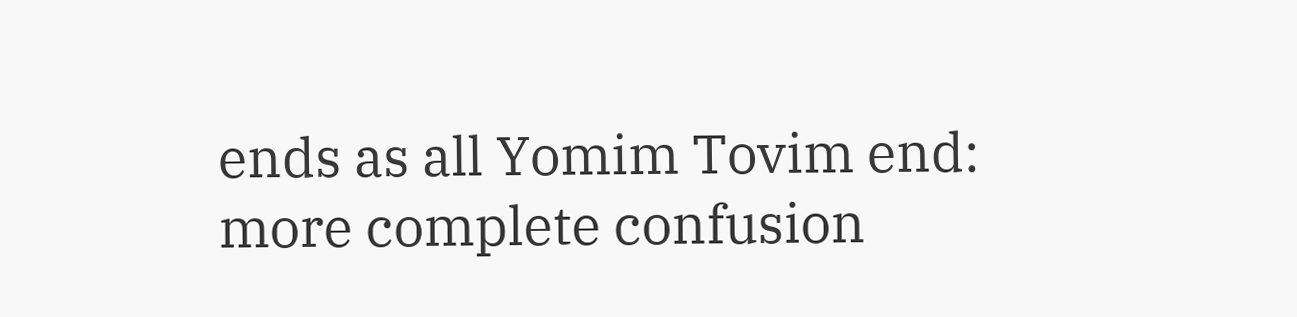ends as all Yomim Tovim end: more complete confusion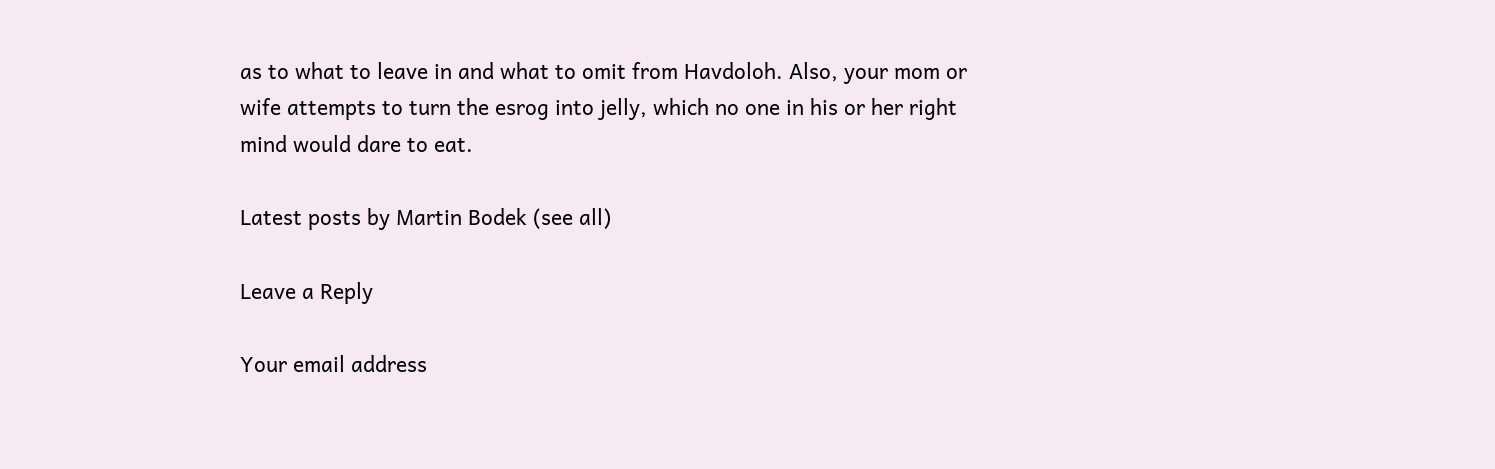as to what to leave in and what to omit from Havdoloh. Also, your mom or wife attempts to turn the esrog into jelly, which no one in his or her right mind would dare to eat.

Latest posts by Martin Bodek (see all)

Leave a Reply

Your email address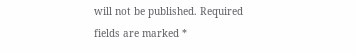will not be published. Required fields are marked *